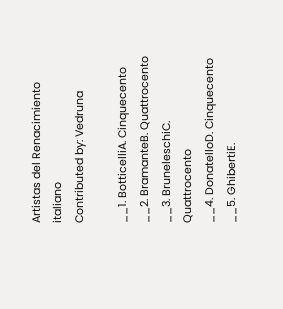Artistas del Renacimiento italiano
Contributed by: Vedruna

__1. BotticelliA. Cinquecento
__2. BramanteB. Quattrocento
__3. BruneleschiC. Quattrocento
__4. DonatelloD. Cinquecento
__5. GhibertiE.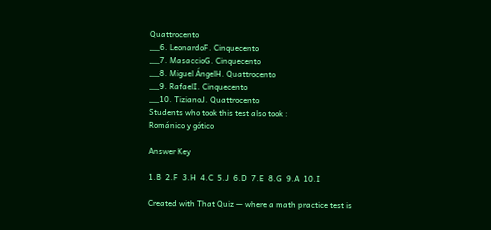Quattrocento
__6. LeonardoF. Cinquecento
__7. MasaccioG. Cinquecento
__8. Miguel ÁngelH. Quattrocento
__9. RafaelI. Cinquecento
__10. TizianoJ. Quattrocento
Students who took this test also took :
Románico y gótico

Answer Key

1.B  2.F  3.H  4.C  5.J  6.D  7.E  8.G  9.A  10.I

Created with That Quiz — where a math practice test is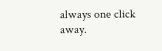always one click away.